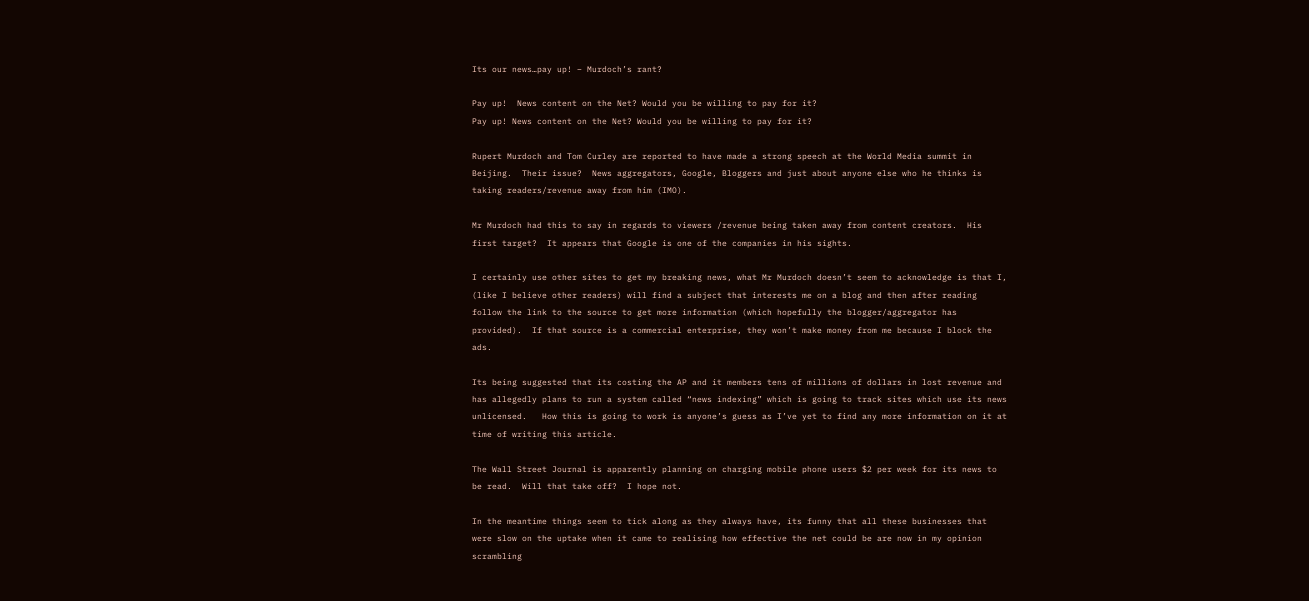Its our news…pay up! – Murdoch’s rant?

Pay up!  News content on the Net? Would you be willing to pay for it?
Pay up! News content on the Net? Would you be willing to pay for it?

Rupert Murdoch and Tom Curley are reported to have made a strong speech at the World Media summit in Beijing.  Their issue?  News aggregators, Google, Bloggers and just about anyone else who he thinks is taking readers/revenue away from him (IMO).

Mr Murdoch had this to say in regards to viewers /revenue being taken away from content creators.  His first target?  It appears that Google is one of the companies in his sights.

I certainly use other sites to get my breaking news, what Mr Murdoch doesn’t seem to acknowledge is that I, (like I believe other readers) will find a subject that interests me on a blog and then after reading follow the link to the source to get more information (which hopefully the blogger/aggregator has provided).  If that source is a commercial enterprise, they won’t make money from me because I block the ads.

Its being suggested that its costing the AP and it members tens of millions of dollars in lost revenue and has allegedly plans to run a system called “news indexing” which is going to track sites which use its news unlicensed.   How this is going to work is anyone’s guess as I’ve yet to find any more information on it at time of writing this article.

The Wall Street Journal is apparently planning on charging mobile phone users $2 per week for its news to be read.  Will that take off?  I hope not.

In the meantime things seem to tick along as they always have, its funny that all these businesses that were slow on the uptake when it came to realising how effective the net could be are now in my opinion scrambling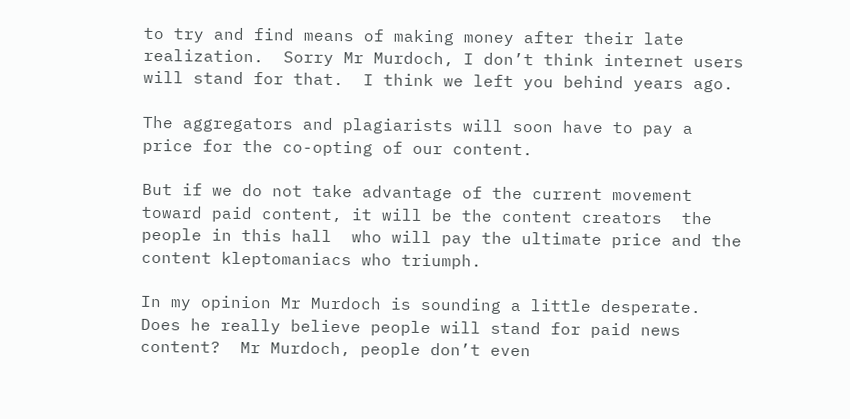to try and find means of making money after their late realization.  Sorry Mr Murdoch, I don’t think internet users will stand for that.  I think we left you behind years ago.

The aggregators and plagiarists will soon have to pay a price for the co-opting of our content.

But if we do not take advantage of the current movement toward paid content, it will be the content creators  the people in this hall  who will pay the ultimate price and the content kleptomaniacs who triumph.

In my opinion Mr Murdoch is sounding a little desperate.  Does he really believe people will stand for paid news content?  Mr Murdoch, people don’t even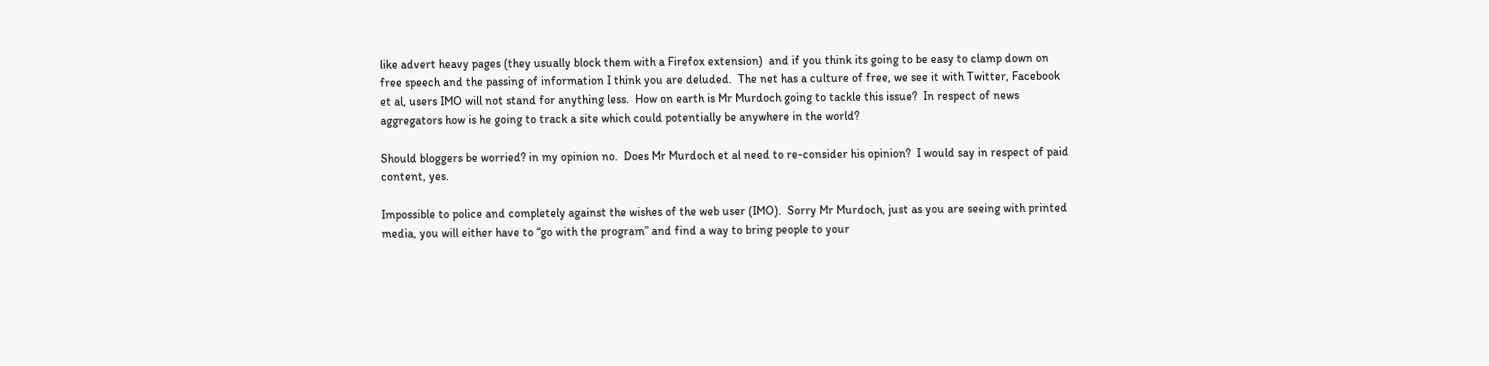like advert heavy pages (they usually block them with a Firefox extension)  and if you think its going to be easy to clamp down on free speech and the passing of information I think you are deluded.  The net has a culture of free, we see it with Twitter, Facebook et al, users IMO will not stand for anything less.  How on earth is Mr Murdoch going to tackle this issue?  In respect of news aggregators how is he going to track a site which could potentially be anywhere in the world?

Should bloggers be worried? in my opinion no.  Does Mr Murdoch et al need to re-consider his opinion?  I would say in respect of paid content, yes.

Impossible to police and completely against the wishes of the web user (IMO).  Sorry Mr Murdoch, just as you are seeing with printed media, you will either have to “go with the program” and find a way to bring people to your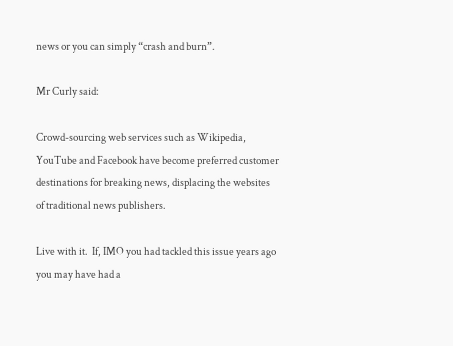news or you can simply “crash and burn”.

Mr Curly said:

Crowd-sourcing web services such as Wikipedia, YouTube and Facebook have become preferred customer destinations for breaking news, displacing the websites of traditional news publishers.

Live with it.  If, IMO you had tackled this issue years ago you may have had a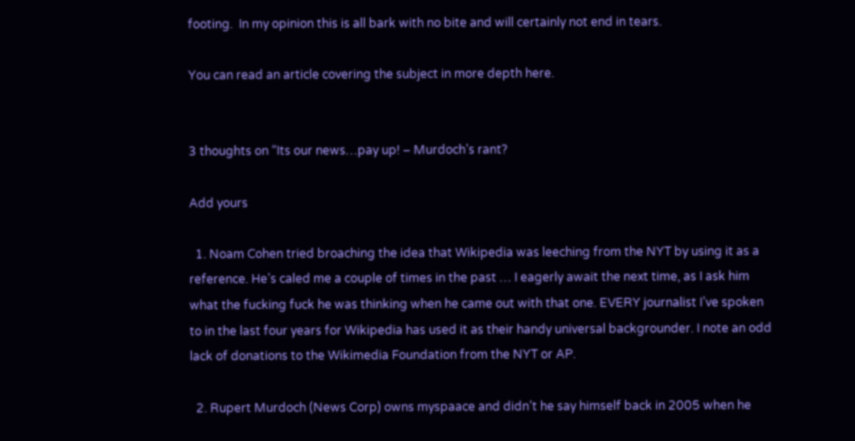footing.  In my opinion this is all bark with no bite and will certainly not end in tears.

You can read an article covering the subject in more depth here.


3 thoughts on “Its our news…pay up! – Murdoch’s rant?

Add yours

  1. Noam Cohen tried broaching the idea that Wikipedia was leeching from the NYT by using it as a reference. He’s caled me a couple of times in the past … I eagerly await the next time, as I ask him what the fucking fuck he was thinking when he came out with that one. EVERY journalist I’ve spoken to in the last four years for Wikipedia has used it as their handy universal backgrounder. I note an odd lack of donations to the Wikimedia Foundation from the NYT or AP.

  2. Rupert Murdoch (News Corp) owns myspaace and didn’t he say himself back in 2005 when he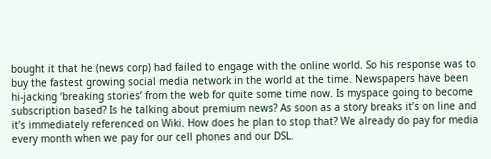bought it that he (news corp) had failed to engage with the online world. So his response was to buy the fastest growing social media network in the world at the time. Newspapers have been hi-jacking ‘breaking stories’ from the web for quite some time now. Is myspace going to become subscription based? Is he talking about premium news? As soon as a story breaks it’s on line and it’s immediately referenced on Wiki. How does he plan to stop that? We already do pay for media every month when we pay for our cell phones and our DSL.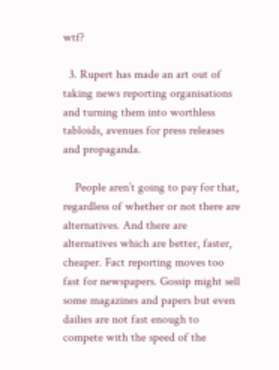wtf?

  3. Rupert has made an art out of taking news reporting organisations and turning them into worthless tabloids, avenues for press releases and propaganda.

    People aren’t going to pay for that, regardless of whether or not there are alternatives. And there are alternatives which are better, faster, cheaper. Fact reporting moves too fast for newspapers. Gossip might sell some magazines and papers but even dailies are not fast enough to compete with the speed of the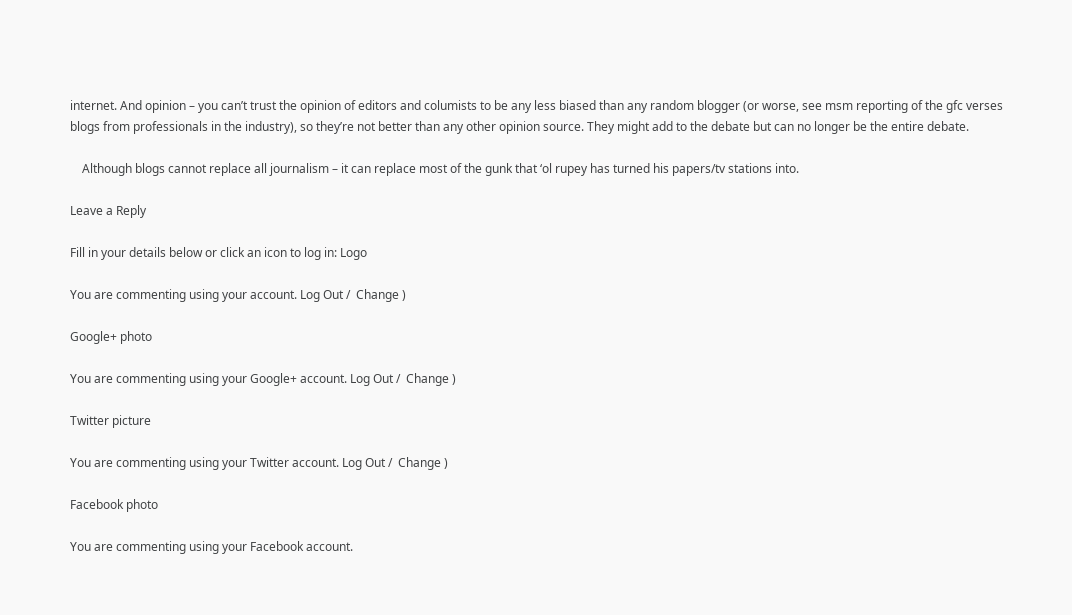internet. And opinion – you can’t trust the opinion of editors and columists to be any less biased than any random blogger (or worse, see msm reporting of the gfc verses blogs from professionals in the industry), so they’re not better than any other opinion source. They might add to the debate but can no longer be the entire debate.

    Although blogs cannot replace all journalism – it can replace most of the gunk that ‘ol rupey has turned his papers/tv stations into.

Leave a Reply

Fill in your details below or click an icon to log in: Logo

You are commenting using your account. Log Out /  Change )

Google+ photo

You are commenting using your Google+ account. Log Out /  Change )

Twitter picture

You are commenting using your Twitter account. Log Out /  Change )

Facebook photo

You are commenting using your Facebook account.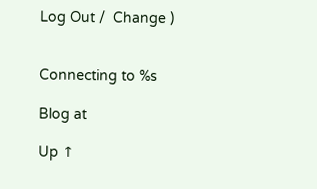Log Out /  Change )


Connecting to %s

Blog at

Up ↑